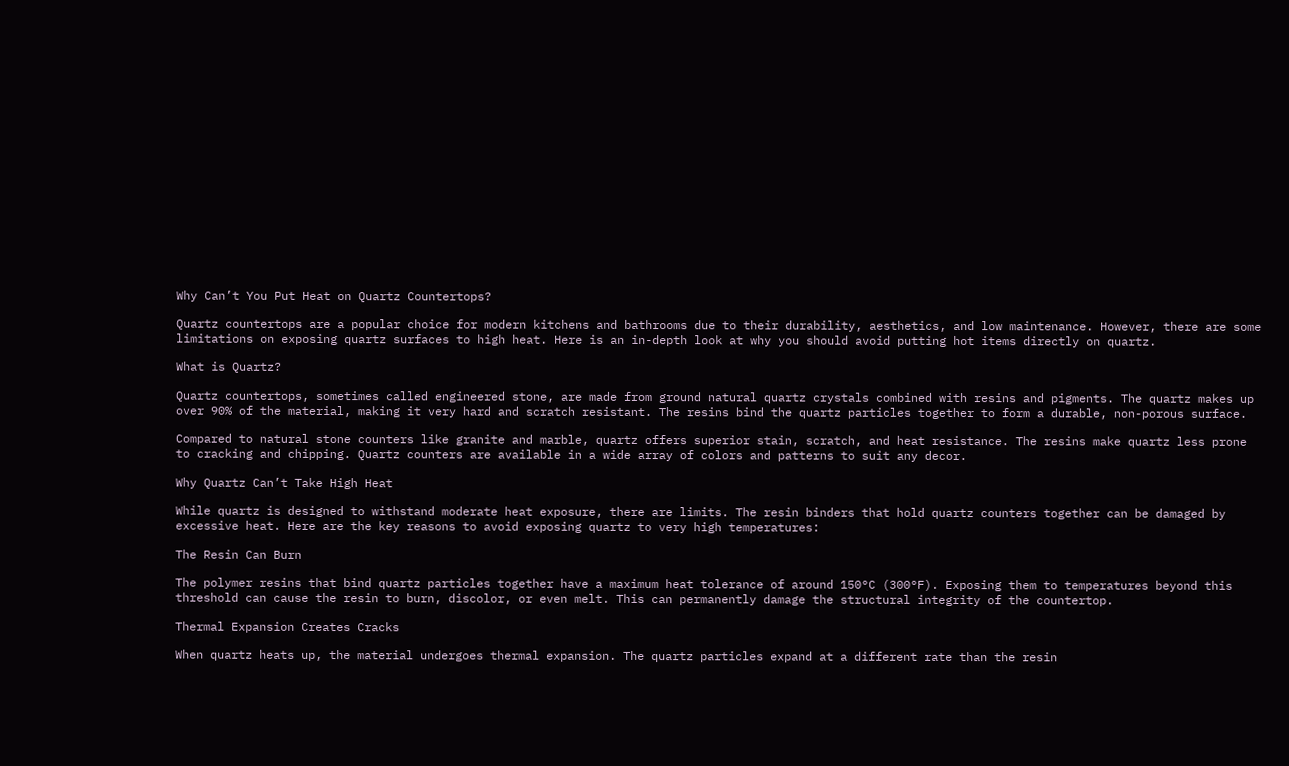Why Can’t You Put Heat on Quartz Countertops?

Quartz countertops are a popular choice for modern kitchens and bathrooms due to their durability, aesthetics, and low maintenance. However, there are some limitations on exposing quartz surfaces to high heat. Here is an in-depth look at why you should avoid putting hot items directly on quartz.

What is Quartz?

Quartz countertops, sometimes called engineered stone, are made from ground natural quartz crystals combined with resins and pigments. The quartz makes up over 90% of the material, making it very hard and scratch resistant. The resins bind the quartz particles together to form a durable, non-porous surface.

Compared to natural stone counters like granite and marble, quartz offers superior stain, scratch, and heat resistance. The resins make quartz less prone to cracking and chipping. Quartz counters are available in a wide array of colors and patterns to suit any decor.

Why Quartz Can’t Take High Heat

While quartz is designed to withstand moderate heat exposure, there are limits. The resin binders that hold quartz counters together can be damaged by excessive heat. Here are the key reasons to avoid exposing quartz to very high temperatures:

The Resin Can Burn

The polymer resins that bind quartz particles together have a maximum heat tolerance of around 150°C (300°F). Exposing them to temperatures beyond this threshold can cause the resin to burn, discolor, or even melt. This can permanently damage the structural integrity of the countertop.

Thermal Expansion Creates Cracks

When quartz heats up, the material undergoes thermal expansion. The quartz particles expand at a different rate than the resin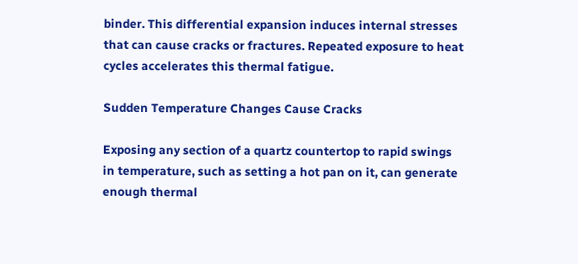binder. This differential expansion induces internal stresses that can cause cracks or fractures. Repeated exposure to heat cycles accelerates this thermal fatigue.

Sudden Temperature Changes Cause Cracks

Exposing any section of a quartz countertop to rapid swings in temperature, such as setting a hot pan on it, can generate enough thermal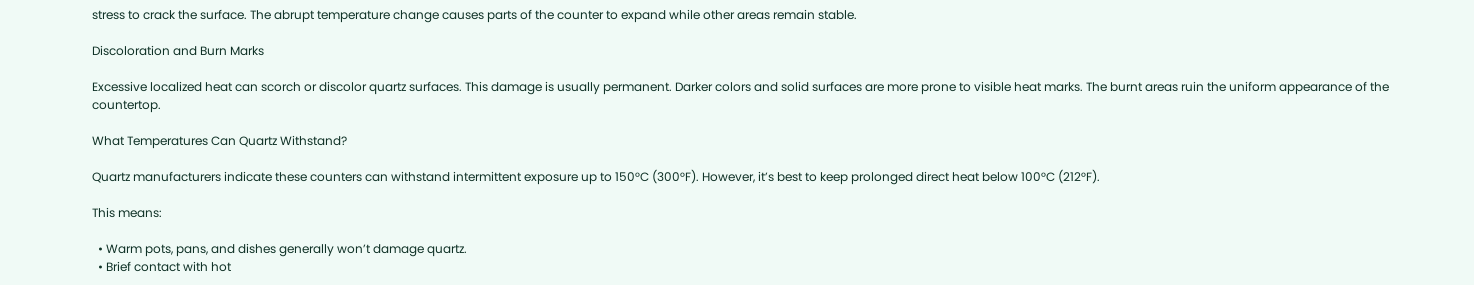stress to crack the surface. The abrupt temperature change causes parts of the counter to expand while other areas remain stable.

Discoloration and Burn Marks

Excessive localized heat can scorch or discolor quartz surfaces. This damage is usually permanent. Darker colors and solid surfaces are more prone to visible heat marks. The burnt areas ruin the uniform appearance of the countertop.

What Temperatures Can Quartz Withstand?

Quartz manufacturers indicate these counters can withstand intermittent exposure up to 150°C (300°F). However, it’s best to keep prolonged direct heat below 100°C (212°F).

This means:

  • Warm pots, pans, and dishes generally won’t damage quartz.
  • Brief contact with hot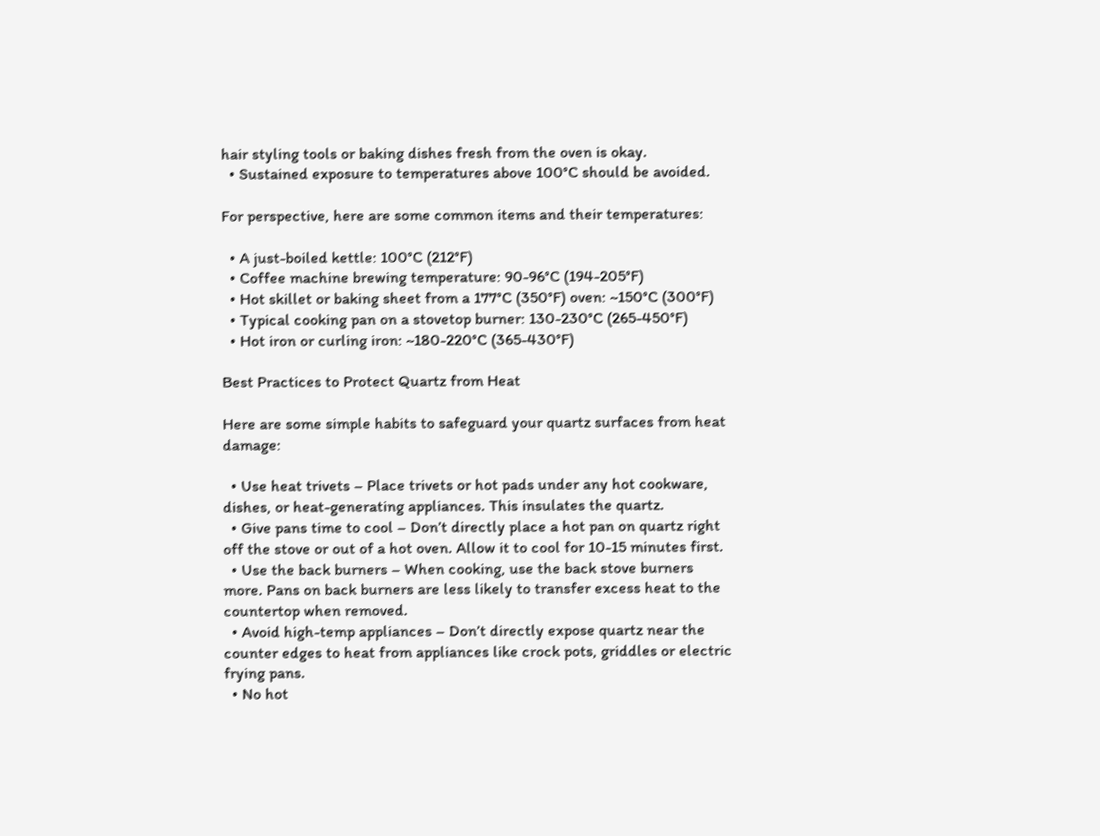hair styling tools or baking dishes fresh from the oven is okay.
  • Sustained exposure to temperatures above 100°C should be avoided.

For perspective, here are some common items and their temperatures:

  • A just-boiled kettle: 100°C (212°F)
  • Coffee machine brewing temperature: 90-96°C (194-205°F)
  • Hot skillet or baking sheet from a 177°C (350°F) oven: ~150°C (300°F)
  • Typical cooking pan on a stovetop burner: 130-230°C (265-450°F)
  • Hot iron or curling iron: ~180-220°C (365-430°F)

Best Practices to Protect Quartz from Heat

Here are some simple habits to safeguard your quartz surfaces from heat damage:

  • Use heat trivets – Place trivets or hot pads under any hot cookware, dishes, or heat-generating appliances. This insulates the quartz.
  • Give pans time to cool – Don’t directly place a hot pan on quartz right off the stove or out of a hot oven. Allow it to cool for 10-15 minutes first.
  • Use the back burners – When cooking, use the back stove burners more. Pans on back burners are less likely to transfer excess heat to the countertop when removed.
  • Avoid high-temp appliances – Don’t directly expose quartz near the counter edges to heat from appliances like crock pots, griddles or electric frying pans.
  • No hot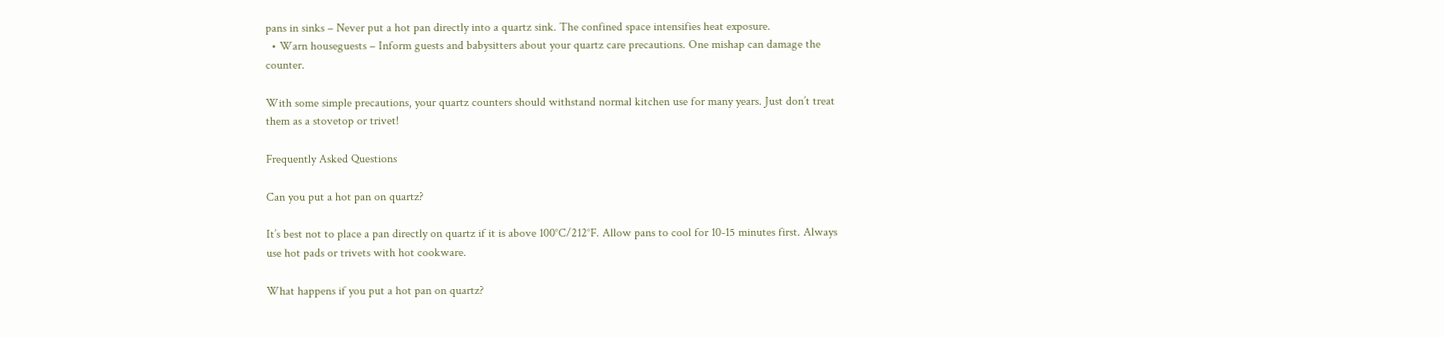pans in sinks – Never put a hot pan directly into a quartz sink. The confined space intensifies heat exposure.
  • Warn houseguests – Inform guests and babysitters about your quartz care precautions. One mishap can damage the counter.

With some simple precautions, your quartz counters should withstand normal kitchen use for many years. Just don’t treat them as a stovetop or trivet!

Frequently Asked Questions

Can you put a hot pan on quartz?

It’s best not to place a pan directly on quartz if it is above 100°C/212°F. Allow pans to cool for 10-15 minutes first. Always use hot pads or trivets with hot cookware.

What happens if you put a hot pan on quartz?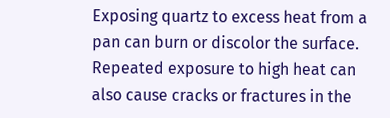Exposing quartz to excess heat from a pan can burn or discolor the surface. Repeated exposure to high heat can also cause cracks or fractures in the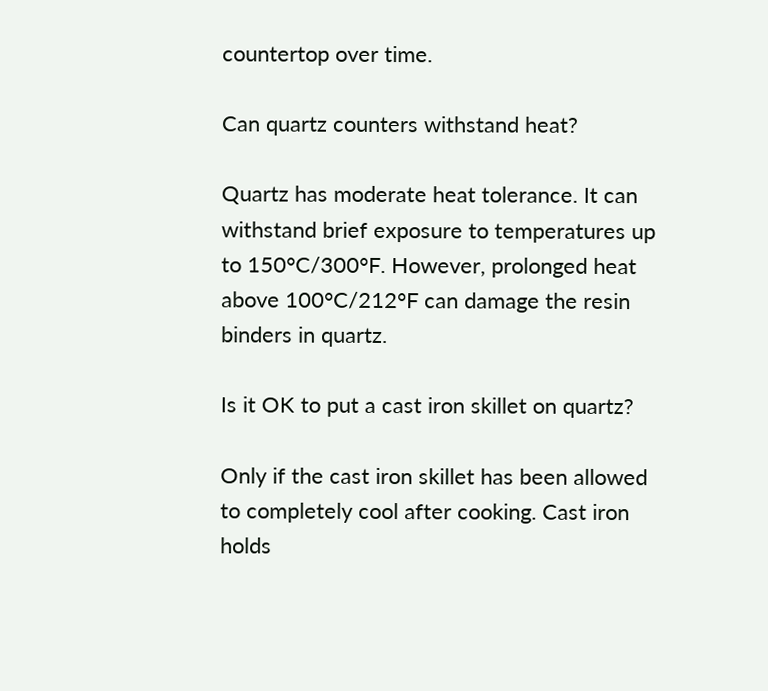countertop over time.

Can quartz counters withstand heat?

Quartz has moderate heat tolerance. It can withstand brief exposure to temperatures up to 150°C/300°F. However, prolonged heat above 100°C/212°F can damage the resin binders in quartz.

Is it OK to put a cast iron skillet on quartz?

Only if the cast iron skillet has been allowed to completely cool after cooking. Cast iron holds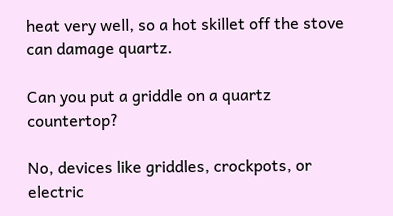heat very well, so a hot skillet off the stove can damage quartz.

Can you put a griddle on a quartz countertop?

No, devices like griddles, crockpots, or electric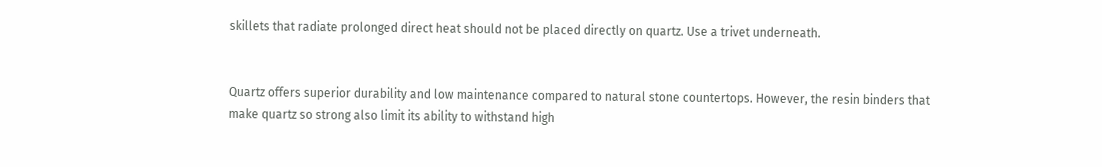skillets that radiate prolonged direct heat should not be placed directly on quartz. Use a trivet underneath.


Quartz offers superior durability and low maintenance compared to natural stone countertops. However, the resin binders that make quartz so strong also limit its ability to withstand high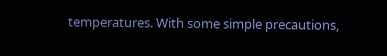temperatures. With some simple precautions,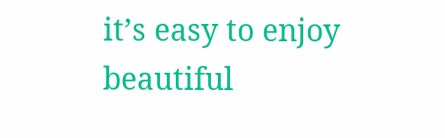it’s easy to enjoy beautiful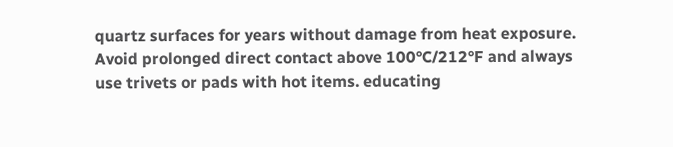quartz surfaces for years without damage from heat exposure. Avoid prolonged direct contact above 100°C/212°F and always use trivets or pads with hot items. educating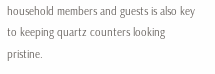household members and guests is also key to keeping quartz counters looking pristine.